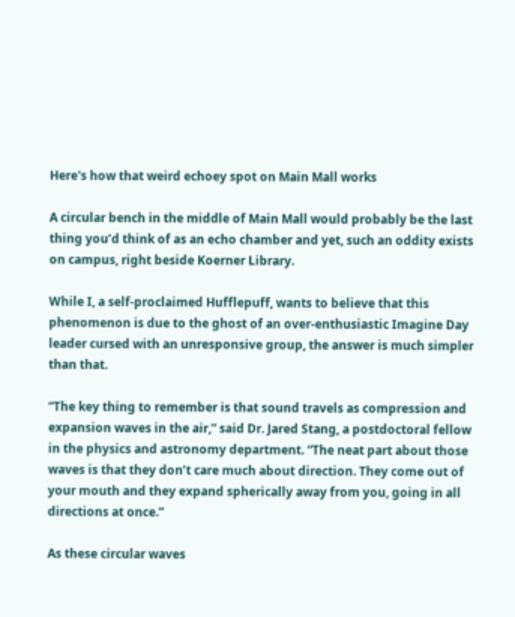Here's how that weird echoey spot on Main Mall works

A circular bench in the middle of Main Mall would probably be the last thing you’d think of as an echo chamber and yet, such an oddity exists on campus, right beside Koerner Library.

While I, a self-proclaimed Hufflepuff, wants to believe that this phenomenon is due to the ghost of an over-enthusiastic Imagine Day leader cursed with an unresponsive group, the answer is much simpler than that.

“The key thing to remember is that sound travels as compression and expansion waves in the air,” said Dr. Jared Stang, a postdoctoral fellow in the physics and astronomy department. “The neat part about those waves is that they don’t care much about direction. They come out of your mouth and they expand spherically away from you, going in all directions at once.”

As these circular waves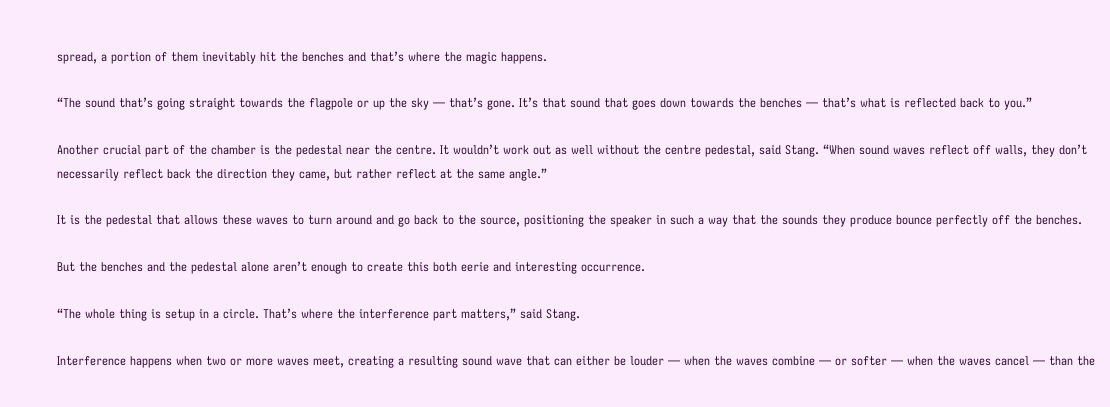spread, a portion of them inevitably hit the benches and that’s where the magic happens.

“The sound that’s going straight towards the flagpole or up the sky — that’s gone. It’s that sound that goes down towards the benches — that’s what is reflected back to you.”

Another crucial part of the chamber is the pedestal near the centre. It wouldn’t work out as well without the centre pedestal, said Stang. “When sound waves reflect off walls, they don’t necessarily reflect back the direction they came, but rather reflect at the same angle.”

It is the pedestal that allows these waves to turn around and go back to the source, positioning the speaker in such a way that the sounds they produce bounce perfectly off the benches.

But the benches and the pedestal alone aren’t enough to create this both eerie and interesting occurrence.

“The whole thing is setup in a circle. That’s where the interference part matters,” said Stang.

Interference happens when two or more waves meet, creating a resulting sound wave that can either be louder — when the waves combine — or softer — when the waves cancel — than the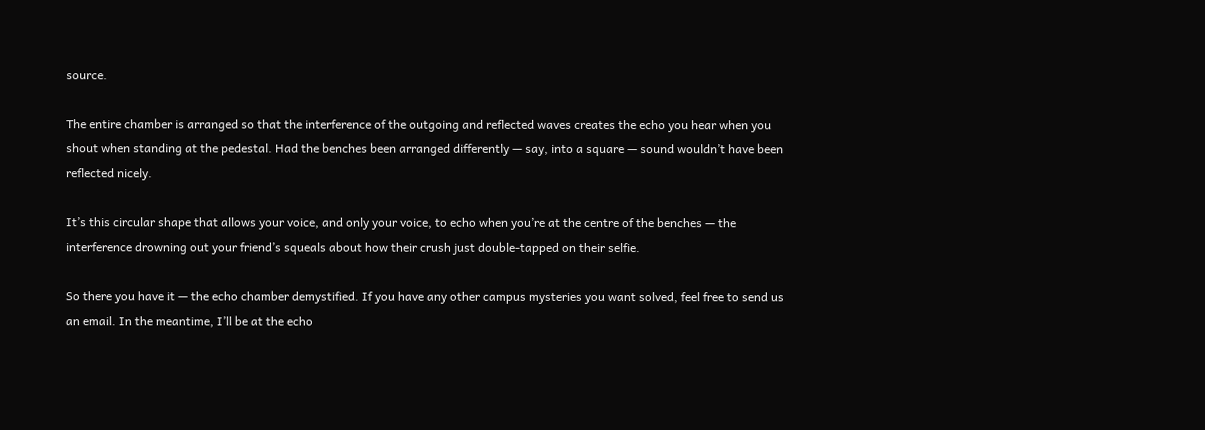source.

The entire chamber is arranged so that the interference of the outgoing and reflected waves creates the echo you hear when you shout when standing at the pedestal. Had the benches been arranged differently — say, into a square — sound wouldn’t have been reflected nicely.

It’s this circular shape that allows your voice, and only your voice, to echo when you’re at the centre of the benches — the interference drowning out your friend’s squeals about how their crush just double-tapped on their selfie.

So there you have it — the echo chamber demystified. If you have any other campus mysteries you want solved, feel free to send us an email. In the meantime, I’ll be at the echo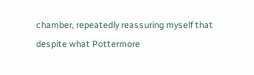chamber, repeatedly reassuring myself that despite what Pottermore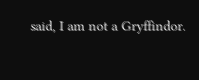said, I am not a Gryffindor.